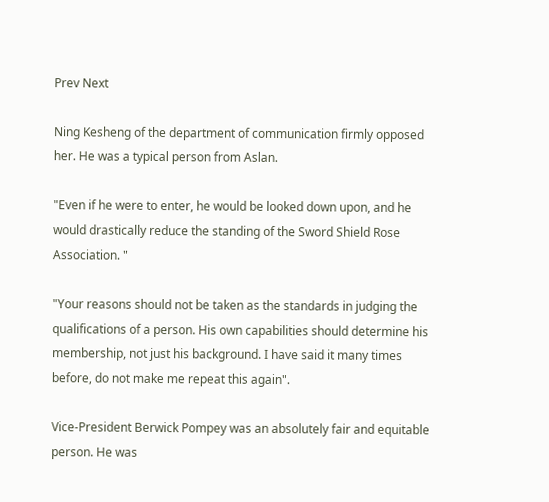Prev Next

Ning Kesheng of the department of communication firmly opposed her. He was a typical person from Aslan.

"Even if he were to enter, he would be looked down upon, and he would drastically reduce the standing of the Sword Shield Rose Association. "

"Your reasons should not be taken as the standards in judging the qualifications of a person. His own capabilities should determine his membership, not just his background. I have said it many times before, do not make me repeat this again".

Vice-President Berwick Pompey was an absolutely fair and equitable person. He was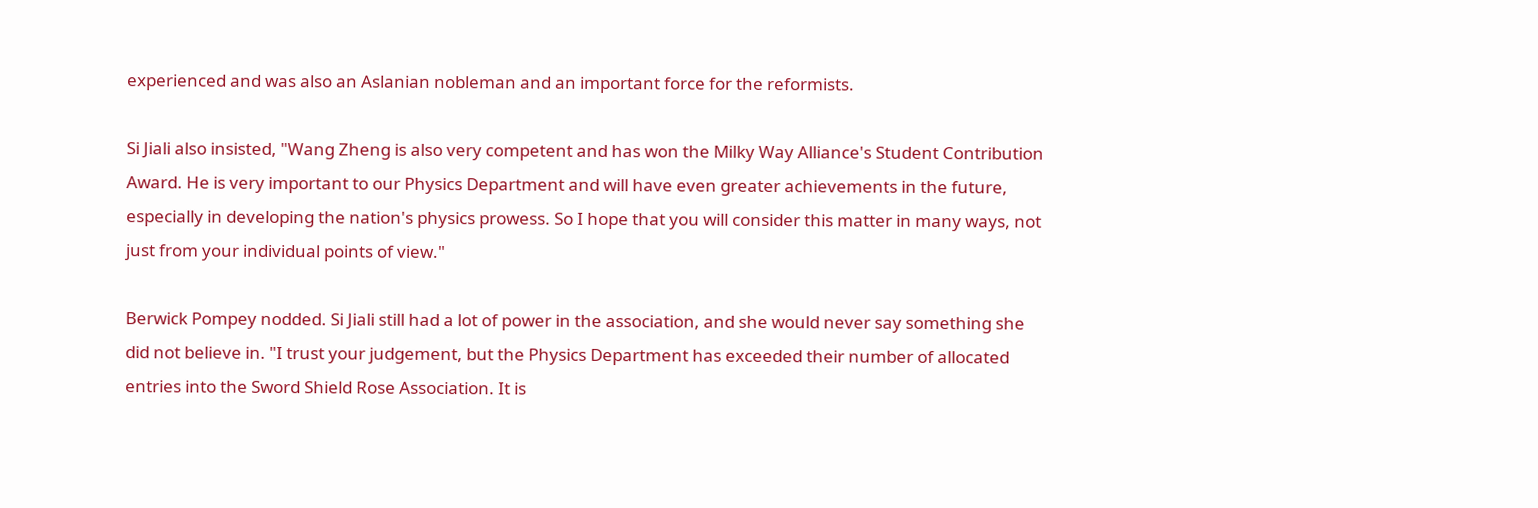experienced and was also an Aslanian nobleman and an important force for the reformists.

Si Jiali also insisted, "Wang Zheng is also very competent and has won the Milky Way Alliance's Student Contribution Award. He is very important to our Physics Department and will have even greater achievements in the future, especially in developing the nation's physics prowess. So I hope that you will consider this matter in many ways, not just from your individual points of view."

Berwick Pompey nodded. Si Jiali still had a lot of power in the association, and she would never say something she did not believe in. "I trust your judgement, but the Physics Department has exceeded their number of allocated entries into the Sword Shield Rose Association. It is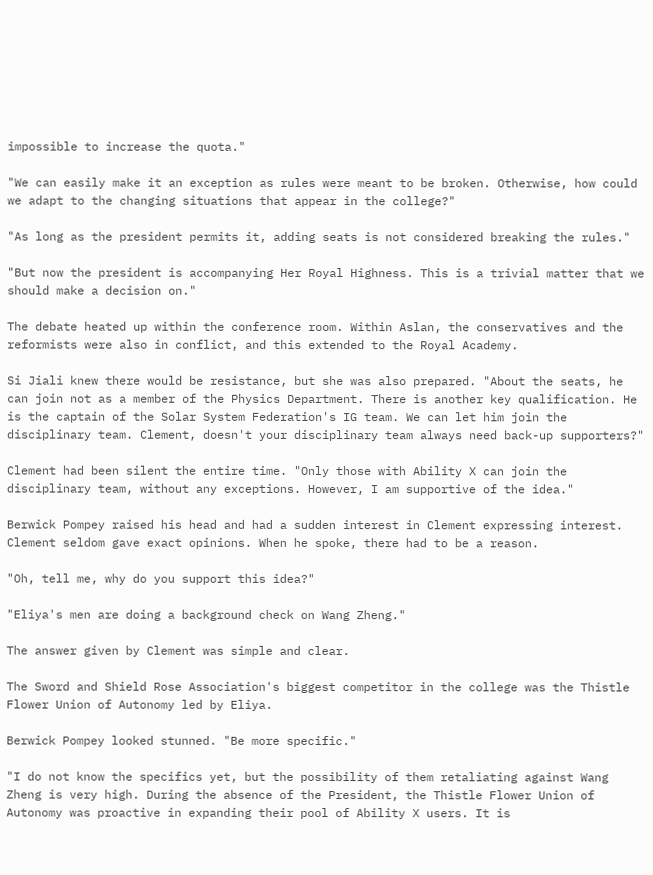impossible to increase the quota."

"We can easily make it an exception as rules were meant to be broken. Otherwise, how could we adapt to the changing situations that appear in the college?"

"As long as the president permits it, adding seats is not considered breaking the rules."

"But now the president is accompanying Her Royal Highness. This is a trivial matter that we should make a decision on."

The debate heated up within the conference room. Within Aslan, the conservatives and the reformists were also in conflict, and this extended to the Royal Academy.

Si Jiali knew there would be resistance, but she was also prepared. "About the seats, he can join not as a member of the Physics Department. There is another key qualification. He is the captain of the Solar System Federation's IG team. We can let him join the disciplinary team. Clement, doesn't your disciplinary team always need back-up supporters?"

Clement had been silent the entire time. "Only those with Ability X can join the disciplinary team, without any exceptions. However, I am supportive of the idea."

Berwick Pompey raised his head and had a sudden interest in Clement expressing interest. Clement seldom gave exact opinions. When he spoke, there had to be a reason.

"Oh, tell me, why do you support this idea?"

"Eliya's men are doing a background check on Wang Zheng."

The answer given by Clement was simple and clear.

The Sword and Shield Rose Association's biggest competitor in the college was the Thistle Flower Union of Autonomy led by Eliya.

Berwick Pompey looked stunned. "Be more specific."

"I do not know the specifics yet, but the possibility of them retaliating against Wang Zheng is very high. During the absence of the President, the Thistle Flower Union of Autonomy was proactive in expanding their pool of Ability X users. It is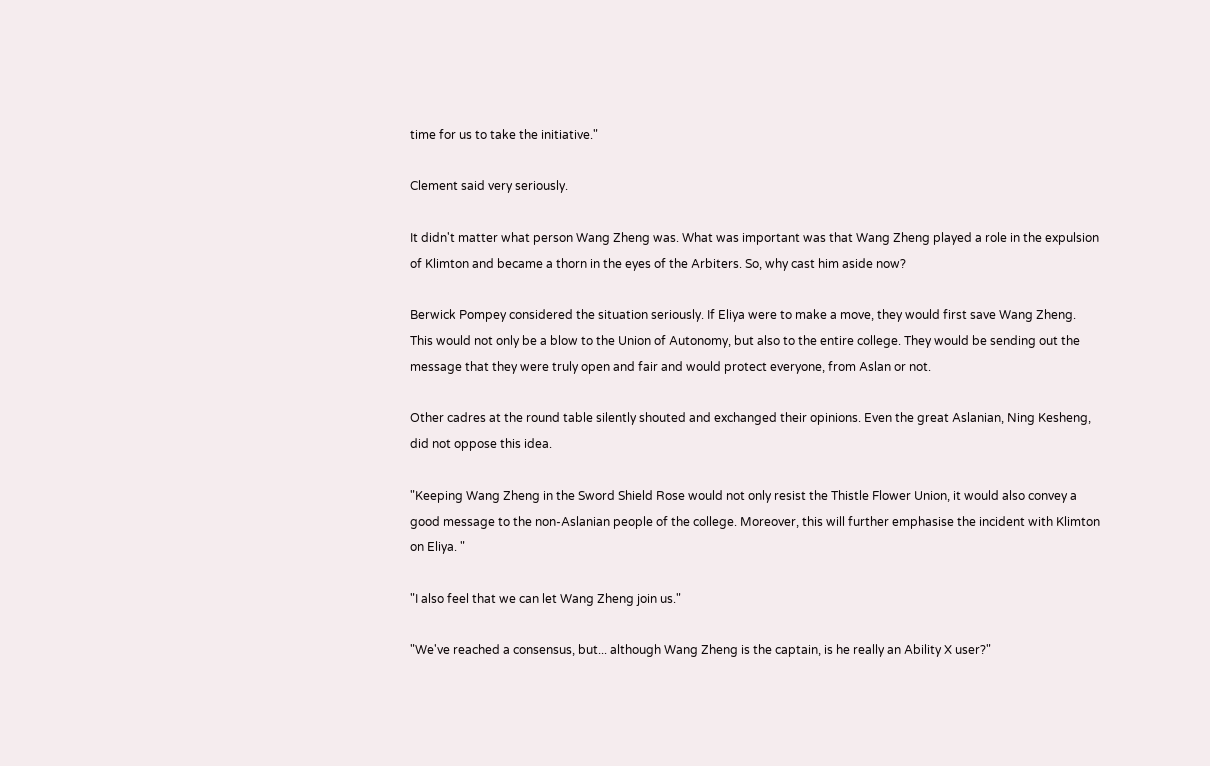time for us to take the initiative."

Clement said very seriously.

It didn't matter what person Wang Zheng was. What was important was that Wang Zheng played a role in the expulsion of Klimton and became a thorn in the eyes of the Arbiters. So, why cast him aside now?

Berwick Pompey considered the situation seriously. If Eliya were to make a move, they would first save Wang Zheng. This would not only be a blow to the Union of Autonomy, but also to the entire college. They would be sending out the message that they were truly open and fair and would protect everyone, from Aslan or not.

Other cadres at the round table silently shouted and exchanged their opinions. Even the great Aslanian, Ning Kesheng, did not oppose this idea.

"Keeping Wang Zheng in the Sword Shield Rose would not only resist the Thistle Flower Union, it would also convey a good message to the non-Aslanian people of the college. Moreover, this will further emphasise the incident with Klimton on Eliya. "

"I also feel that we can let Wang Zheng join us."

"We've reached a consensus, but... although Wang Zheng is the captain, is he really an Ability X user?"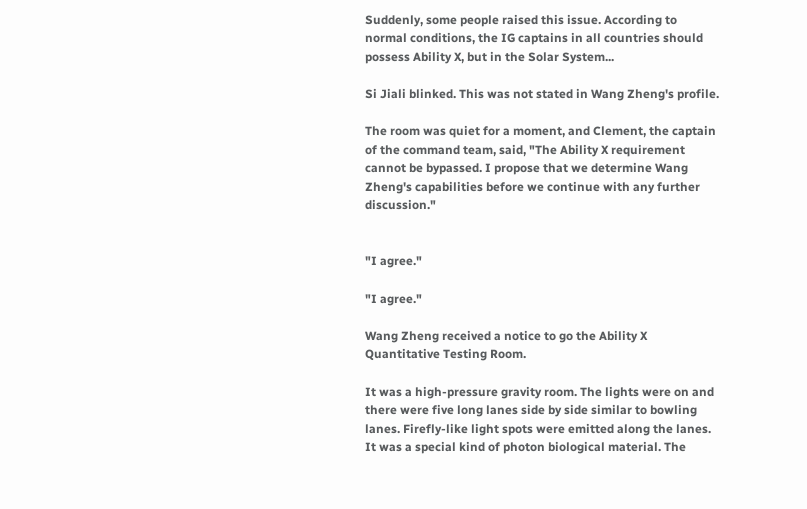Suddenly, some people raised this issue. According to normal conditions, the IG captains in all countries should possess Ability X, but in the Solar System...

Si Jiali blinked. This was not stated in Wang Zheng's profile.

The room was quiet for a moment, and Clement, the captain of the command team, said, "The Ability X requirement cannot be bypassed. I propose that we determine Wang Zheng's capabilities before we continue with any further discussion."


"I agree."

"I agree."

Wang Zheng received a notice to go the Ability X Quantitative Testing Room.

It was a high-pressure gravity room. The lights were on and there were five long lanes side by side similar to bowling lanes. Firefly-like light spots were emitted along the lanes. It was a special kind of photon biological material. The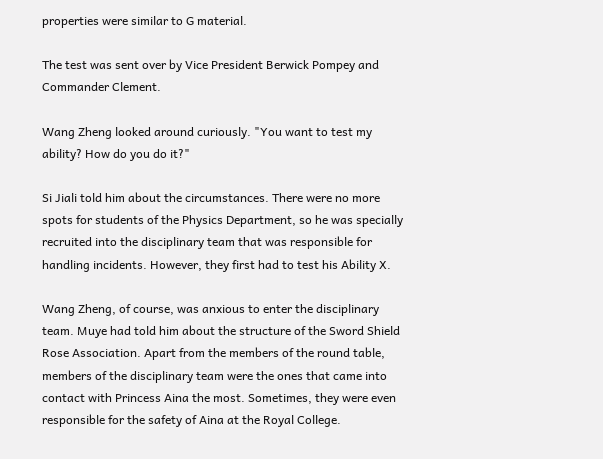properties were similar to G material.

The test was sent over by Vice President Berwick Pompey and Commander Clement.

Wang Zheng looked around curiously. "You want to test my ability? How do you do it?"

Si Jiali told him about the circumstances. There were no more spots for students of the Physics Department, so he was specially recruited into the disciplinary team that was responsible for handling incidents. However, they first had to test his Ability X.

Wang Zheng, of course, was anxious to enter the disciplinary team. Muye had told him about the structure of the Sword Shield Rose Association. Apart from the members of the round table, members of the disciplinary team were the ones that came into contact with Princess Aina the most. Sometimes, they were even responsible for the safety of Aina at the Royal College.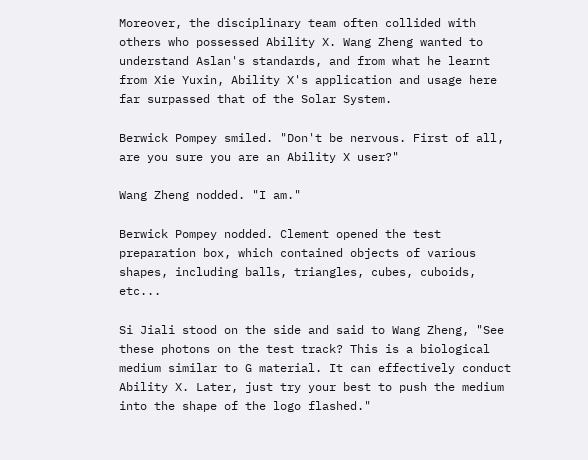Moreover, the disciplinary team often collided with others who possessed Ability X. Wang Zheng wanted to understand Aslan's standards, and from what he learnt from Xie Yuxin, Ability X's application and usage here far surpassed that of the Solar System.

Berwick Pompey smiled. "Don't be nervous. First of all, are you sure you are an Ability X user?"

Wang Zheng nodded. "I am."

Berwick Pompey nodded. Clement opened the test preparation box, which contained objects of various shapes, including balls, triangles, cubes, cuboids, etc...

Si Jiali stood on the side and said to Wang Zheng, "See these photons on the test track? This is a biological medium similar to G material. It can effectively conduct Ability X. Later, just try your best to push the medium into the shape of the logo flashed."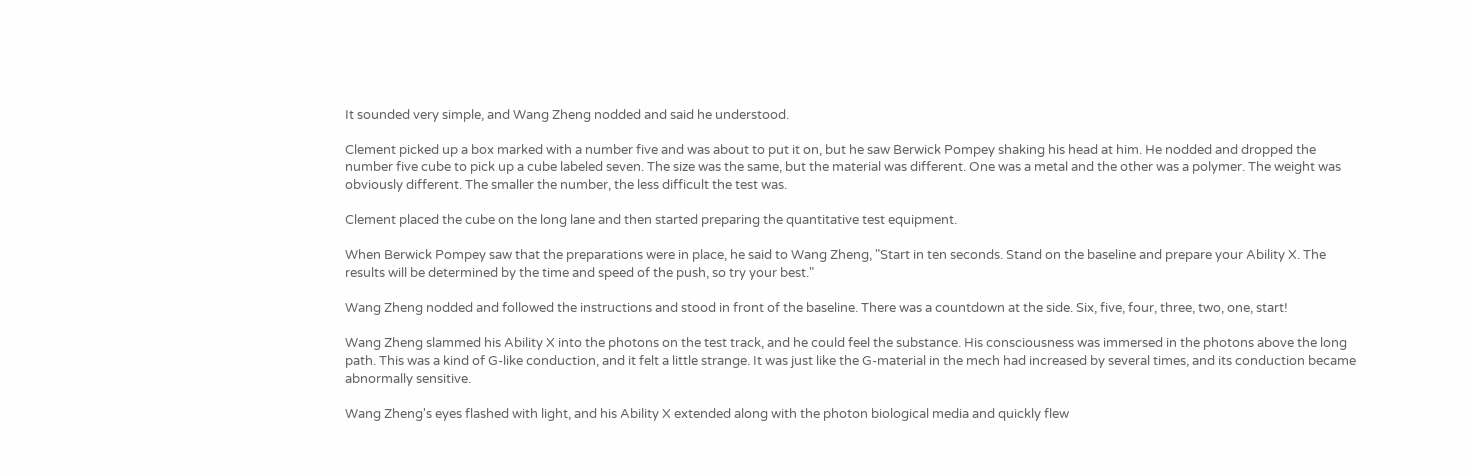It sounded very simple, and Wang Zheng nodded and said he understood.

Clement picked up a box marked with a number five and was about to put it on, but he saw Berwick Pompey shaking his head at him. He nodded and dropped the number five cube to pick up a cube labeled seven. The size was the same, but the material was different. One was a metal and the other was a polymer. The weight was obviously different. The smaller the number, the less difficult the test was.

Clement placed the cube on the long lane and then started preparing the quantitative test equipment.

When Berwick Pompey saw that the preparations were in place, he said to Wang Zheng, "Start in ten seconds. Stand on the baseline and prepare your Ability X. The results will be determined by the time and speed of the push, so try your best."

Wang Zheng nodded and followed the instructions and stood in front of the baseline. There was a countdown at the side. Six, five, four, three, two, one, start!

Wang Zheng slammed his Ability X into the photons on the test track, and he could feel the substance. His consciousness was immersed in the photons above the long path. This was a kind of G-like conduction, and it felt a little strange. It was just like the G-material in the mech had increased by several times, and its conduction became abnormally sensitive.

Wang Zheng's eyes flashed with light, and his Ability X extended along with the photon biological media and quickly flew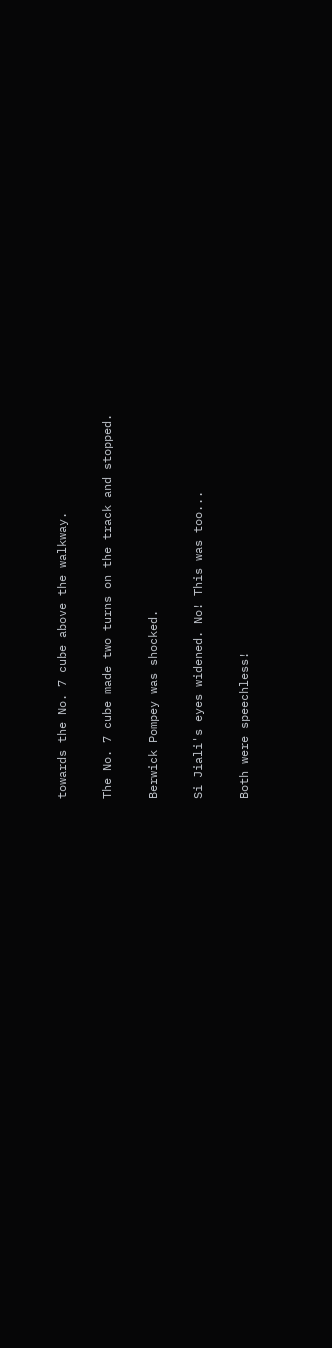towards the No. 7 cube above the walkway.

The No. 7 cube made two turns on the track and stopped.

Berwick Pompey was shocked.

Si Jiali's eyes widened. No! This was too...

Both were speechless!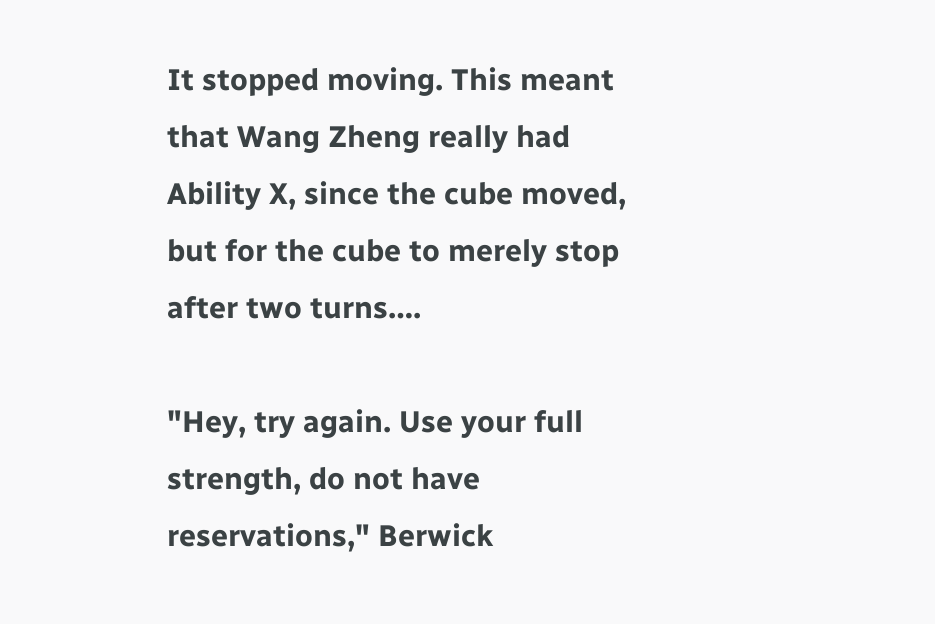It stopped moving. This meant that Wang Zheng really had Ability X, since the cube moved, but for the cube to merely stop after two turns….

"Hey, try again. Use your full strength, do not have reservations," Berwick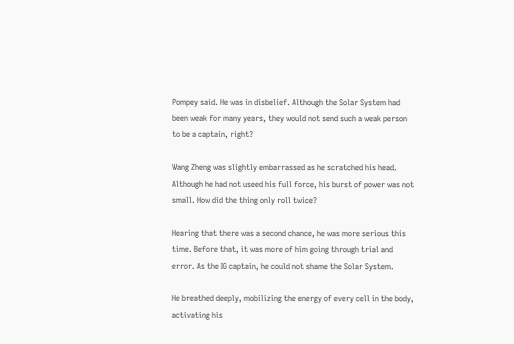Pompey said. He was in disbelief. Although the Solar System had been weak for many years, they would not send such a weak person to be a captain, right?

Wang Zheng was slightly embarrassed as he scratched his head. Although he had not useed his full force, his burst of power was not small. How did the thing only roll twice?

Hearing that there was a second chance, he was more serious this time. Before that, it was more of him going through trial and error. As the IG captain, he could not shame the Solar System.

He breathed deeply, mobilizing the energy of every cell in the body, activating his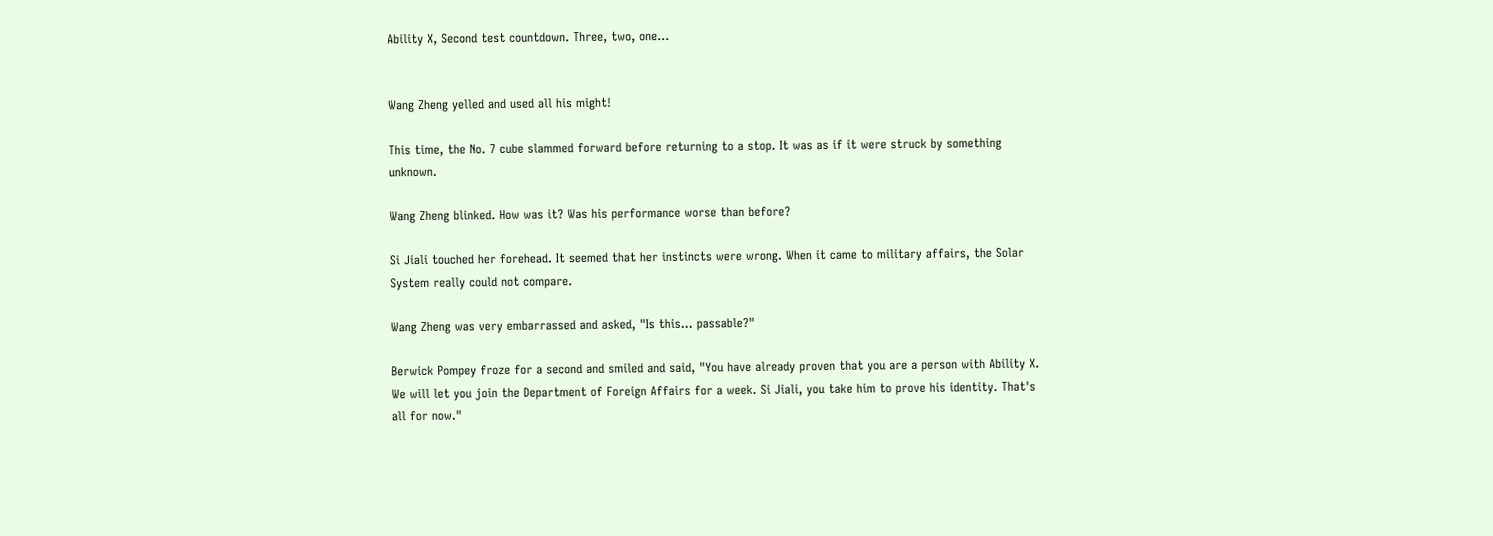Ability X, Second test countdown. Three, two, one...


Wang Zheng yelled and used all his might!

This time, the No. 7 cube slammed forward before returning to a stop. It was as if it were struck by something unknown.

Wang Zheng blinked. How was it? Was his performance worse than before?

Si Jiali touched her forehead. It seemed that her instincts were wrong. When it came to military affairs, the Solar System really could not compare.

Wang Zheng was very embarrassed and asked, "Is this... passable?"

Berwick Pompey froze for a second and smiled and said, "You have already proven that you are a person with Ability X. We will let you join the Department of Foreign Affairs for a week. Si Jiali, you take him to prove his identity. That's all for now."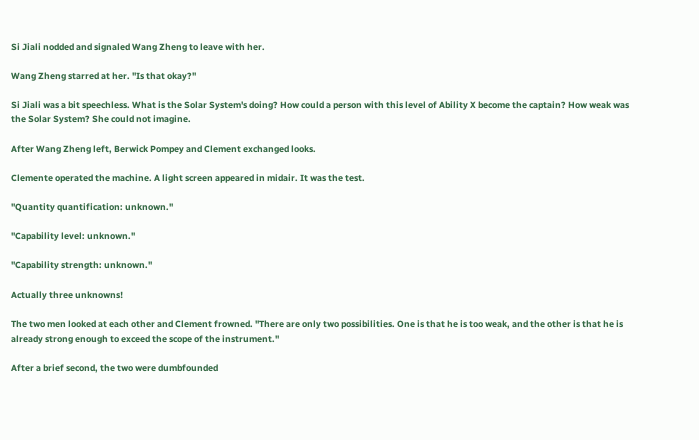Si Jiali nodded and signaled Wang Zheng to leave with her.

Wang Zheng starred at her. "Is that okay?"

Si Jiali was a bit speechless. What is the Solar System's doing? How could a person with this level of Ability X become the captain? How weak was the Solar System? She could not imagine.

After Wang Zheng left, Berwick Pompey and Clement exchanged looks.

Clemente operated the machine. A light screen appeared in midair. It was the test.

"Quantity quantification: unknown."

"Capability level: unknown."

"Capability strength: unknown."

Actually three unknowns!

The two men looked at each other and Clement frowned. "There are only two possibilities. One is that he is too weak, and the other is that he is already strong enough to exceed the scope of the instrument."

After a brief second, the two were dumbfounded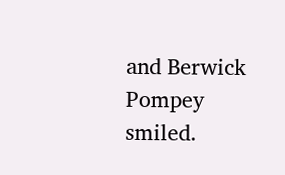and Berwick Pompey smiled.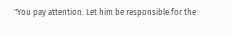"You pay attention. Let him be responsible for the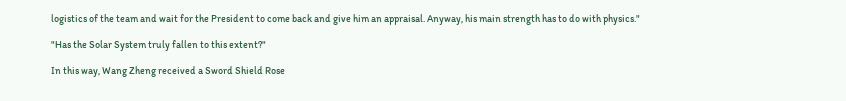logistics of the team and wait for the President to come back and give him an appraisal. Anyway, his main strength has to do with physics."

"Has the Solar System truly fallen to this extent?"

In this way, Wang Zheng received a Sword Shield Rose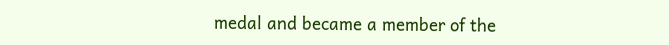medal and became a member of the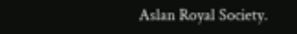Aslan Royal Society.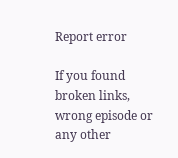Report error

If you found broken links, wrong episode or any other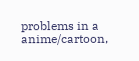problems in a anime/cartoon,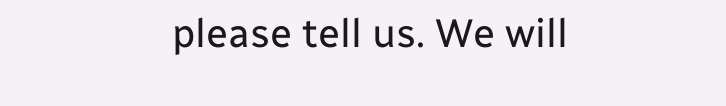please tell us. We will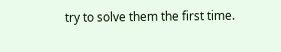try to solve them the first time.